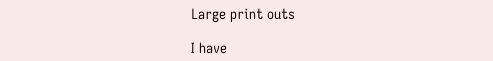Large print outs

I have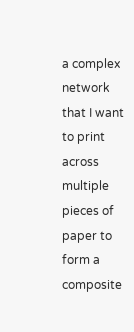a complex network that I want to print across multiple pieces of paper to form a composite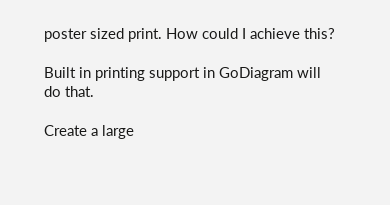poster sized print. How could I achieve this?

Built in printing support in GoDiagram will do that.

Create a large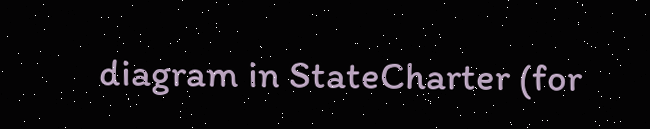diagram in StateCharter (for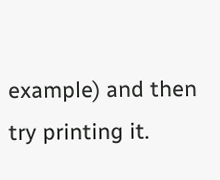example) and then try printing it.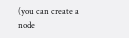(you can create a node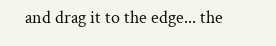and drag it to the edge... the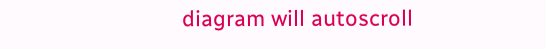diagram will autoscroll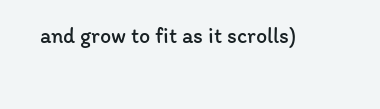and grow to fit as it scrolls)